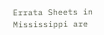Errata Sheets in Mississippi are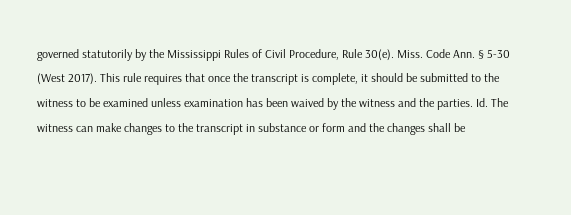governed statutorily by the Mississippi Rules of Civil Procedure, Rule 30(e). Miss. Code Ann. § 5-30 (West 2017). This rule requires that once the transcript is complete, it should be submitted to the witness to be examined unless examination has been waived by the witness and the parties. Id. The witness can make changes to the transcript in substance or form and the changes shall be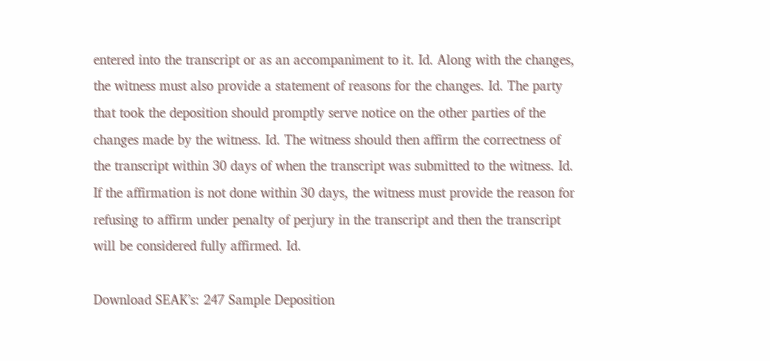entered into the transcript or as an accompaniment to it. Id. Along with the changes, the witness must also provide a statement of reasons for the changes. Id. The party that took the deposition should promptly serve notice on the other parties of the changes made by the witness. Id. The witness should then affirm the correctness of the transcript within 30 days of when the transcript was submitted to the witness. Id. If the affirmation is not done within 30 days, the witness must provide the reason for refusing to affirm under penalty of perjury in the transcript and then the transcript will be considered fully affirmed. Id.

Download SEAK’s: 247 Sample Deposition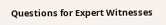Questions for Expert Witnesses